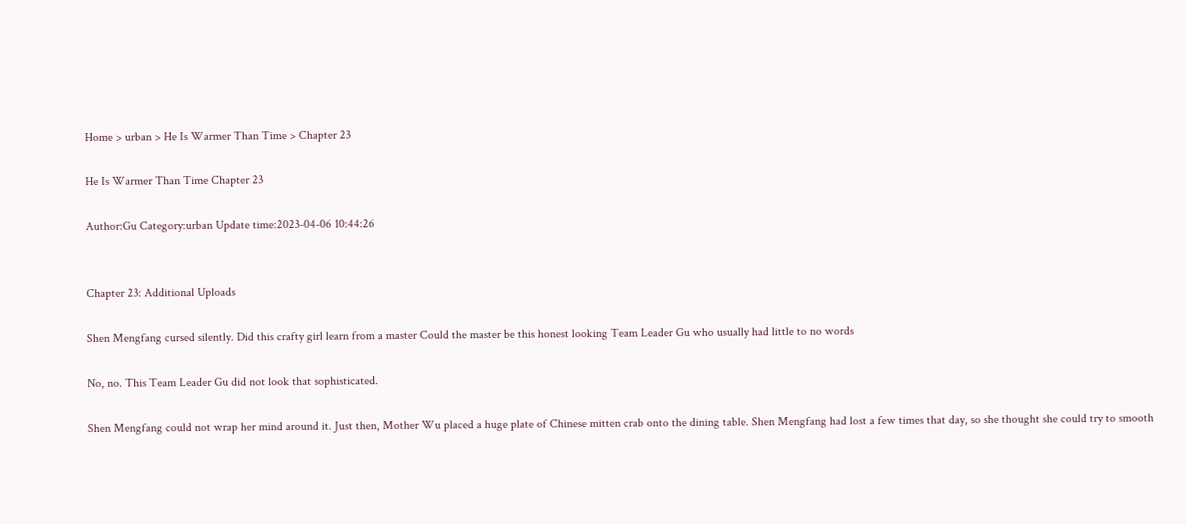Home > urban > He Is Warmer Than Time > Chapter 23

He Is Warmer Than Time Chapter 23

Author:Gu Category:urban Update time:2023-04-06 10:44:26


Chapter 23: Additional Uploads

Shen Mengfang cursed silently. Did this crafty girl learn from a master Could the master be this honest looking Team Leader Gu who usually had little to no words

No, no. This Team Leader Gu did not look that sophisticated.

Shen Mengfang could not wrap her mind around it. Just then, Mother Wu placed a huge plate of Chinese mitten crab onto the dining table. Shen Mengfang had lost a few times that day, so she thought she could try to smooth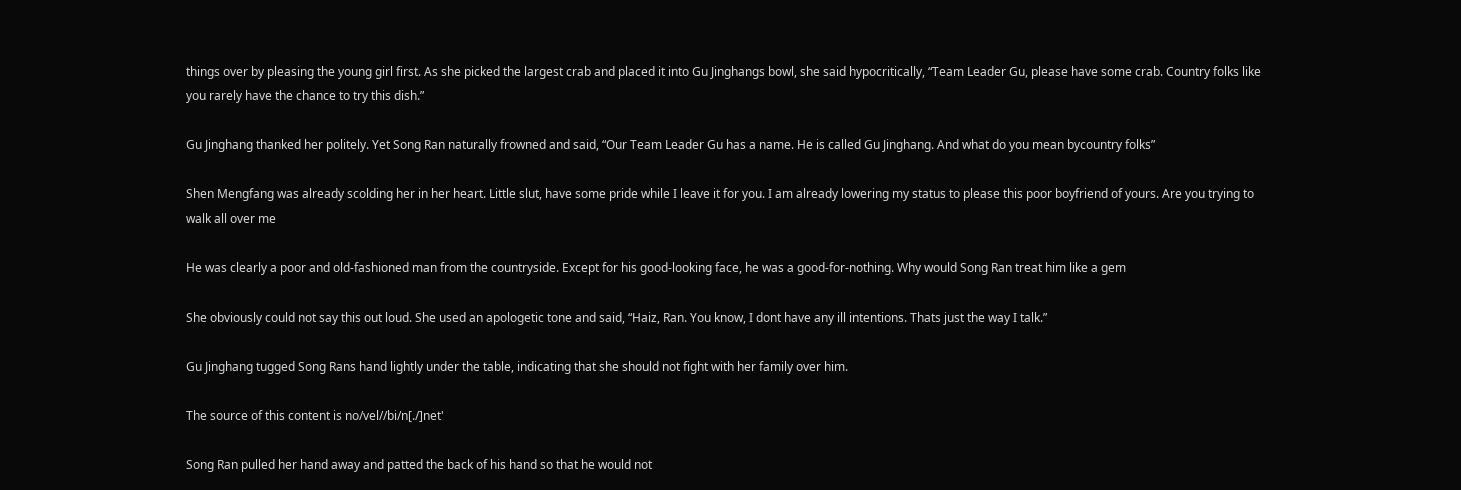things over by pleasing the young girl first. As she picked the largest crab and placed it into Gu Jinghangs bowl, she said hypocritically, “Team Leader Gu, please have some crab. Country folks like you rarely have the chance to try this dish.”

Gu Jinghang thanked her politely. Yet Song Ran naturally frowned and said, “Our Team Leader Gu has a name. He is called Gu Jinghang. And what do you mean bycountry folks”

Shen Mengfang was already scolding her in her heart. Little slut, have some pride while I leave it for you. I am already lowering my status to please this poor boyfriend of yours. Are you trying to walk all over me

He was clearly a poor and old-fashioned man from the countryside. Except for his good-looking face, he was a good-for-nothing. Why would Song Ran treat him like a gem

She obviously could not say this out loud. She used an apologetic tone and said, “Haiz, Ran. You know, I dont have any ill intentions. Thats just the way I talk.”

Gu Jinghang tugged Song Rans hand lightly under the table, indicating that she should not fight with her family over him.

The source of this content is no/vel//bi/n[./]net'

Song Ran pulled her hand away and patted the back of his hand so that he would not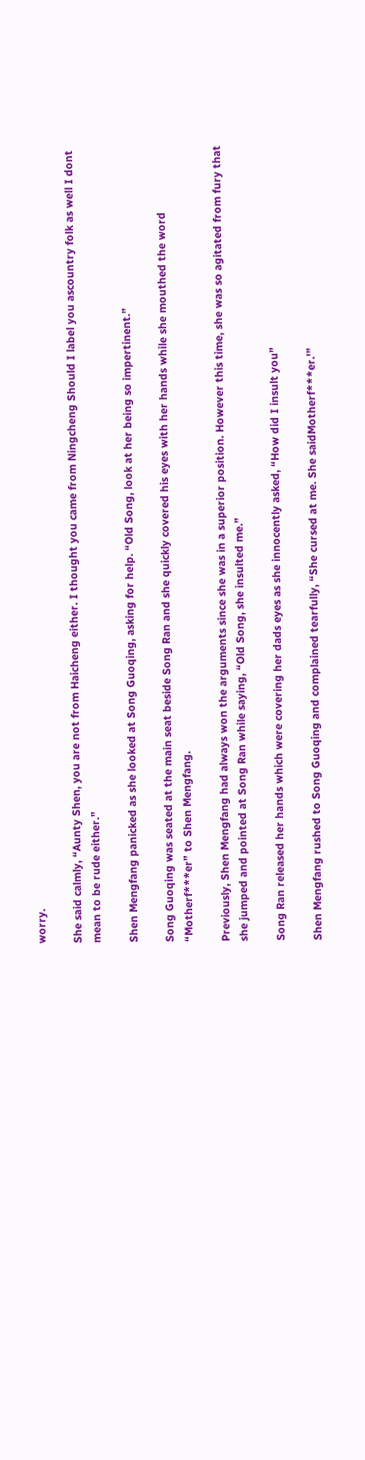worry.

She said calmly, “Aunty Shen, you are not from Haicheng either. I thought you came from Ningcheng Should I label you ascountry folk as well I dont mean to be rude either.”

Shen Mengfang panicked as she looked at Song Guoqing, asking for help. “Old Song, look at her being so impertinent.”

Song Guoqing was seated at the main seat beside Song Ran and she quickly covered his eyes with her hands while she mouthed the word “Motherf***er” to Shen Mengfang.

Previously, Shen Mengfang had always won the arguments since she was in a superior position. However this time, she was so agitated from fury that she jumped and pointed at Song Ran while saying, “Old Song, she insulted me.”

Song Ran released her hands which were covering her dads eyes as she innocently asked, “How did I insult you”

Shen Mengfang rushed to Song Guoqing and complained tearfully, “She cursed at me. She saidMotherf***er.'”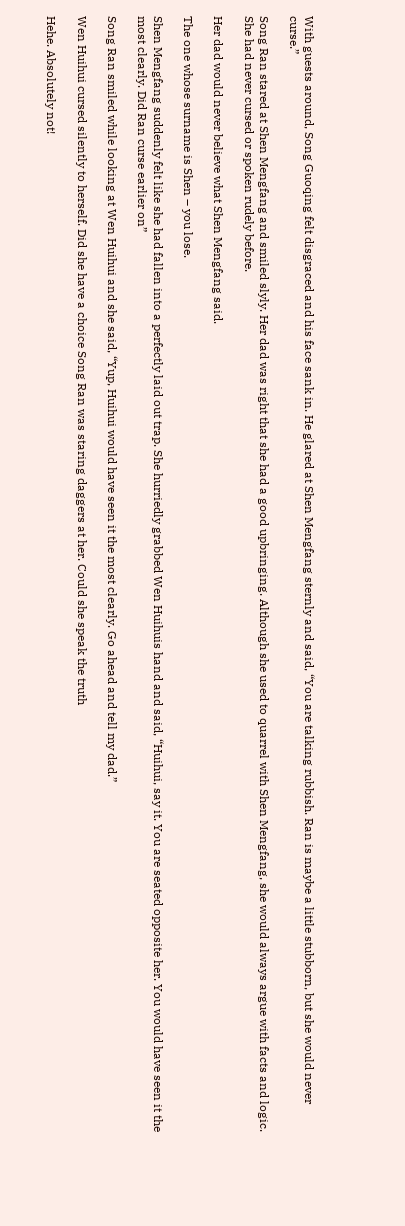With guests around, Song Guoqing felt disgraced and his face sank in. He glared at Shen Mengfang sternly and said, “You are talking rubbish. Ran is maybe a little stubborn, but she would never curse.”

Song Ran stared at Shen Mengfang and smiled slyly. Her dad was right that she had a good upbringing. Although she used to quarrel with Shen Mengfang, she would always argue with facts and logic. She had never cursed or spoken rudely before.

Her dad would never believe what Shen Mengfang said.

The one whose surname is Shen – you lose.

Shen Mengfang suddenly felt like she had fallen into a perfectly laid out trap. She hurriedly grabbed Wen Huihuis hand and said, “Huihui, say it. You are seated opposite her. You would have seen it the most clearly. Did Ran curse earlier on”

Song Ran smiled while looking at Wen Huihui and she said, “Yup, Huihui would have seen it the most clearly. Go ahead and tell my dad.”

Wen Huihui cursed silently to herself. Did she have a choice Song Ran was staring daggers at her. Could she speak the truth

Hehe. Absolutely not!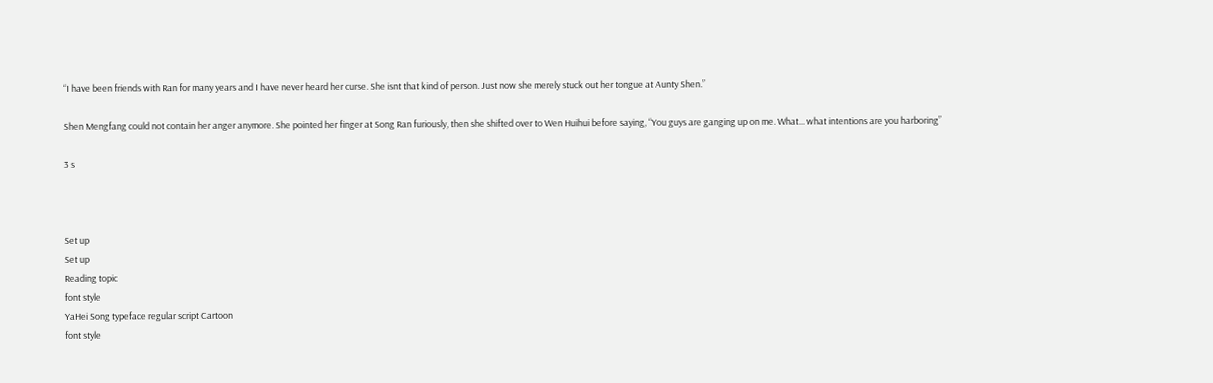“I have been friends with Ran for many years and I have never heard her curse. She isnt that kind of person. Just now she merely stuck out her tongue at Aunty Shen.”

Shen Mengfang could not contain her anger anymore. She pointed her finger at Song Ran furiously, then she shifted over to Wen Huihui before saying, “You guys are ganging up on me. What... what intentions are you harboring”

3 s



Set up
Set up
Reading topic
font style
YaHei Song typeface regular script Cartoon
font style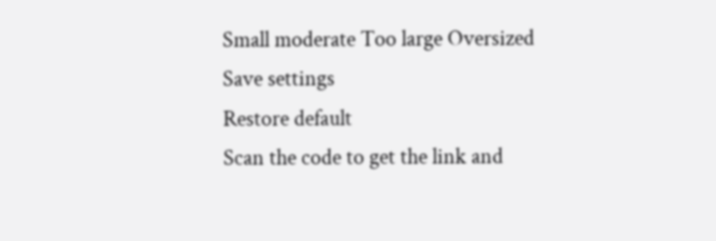Small moderate Too large Oversized
Save settings
Restore default
Scan the code to get the link and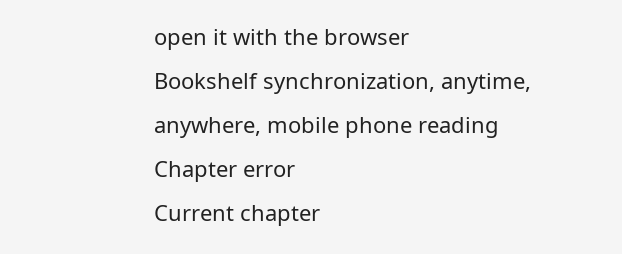open it with the browser
Bookshelf synchronization, anytime, anywhere, mobile phone reading
Chapter error
Current chapter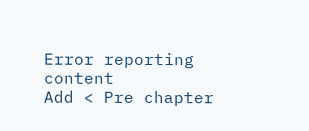Error reporting content
Add < Pre chapter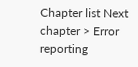Chapter list Next chapter > Error reporting